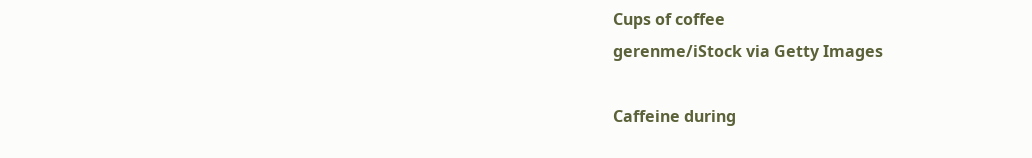Cups of coffee
gerenme/iStock via Getty Images

Caffeine during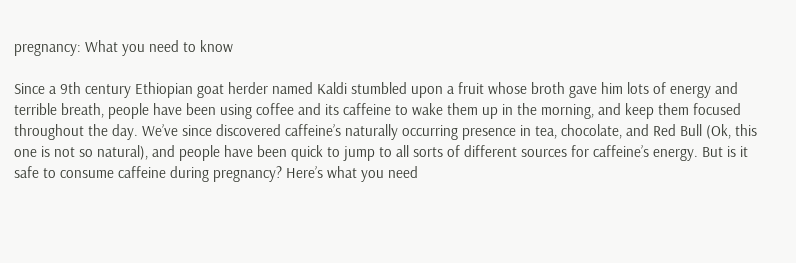pregnancy: What you need to know

Since a 9th century Ethiopian goat herder named Kaldi stumbled upon a fruit whose broth gave him lots of energy and terrible breath, people have been using coffee and its caffeine to wake them up in the morning, and keep them focused throughout the day. We’ve since discovered caffeine’s naturally occurring presence in tea, chocolate, and Red Bull (Ok, this one is not so natural), and people have been quick to jump to all sorts of different sources for caffeine’s energy. But is it safe to consume caffeine during pregnancy? Here’s what you need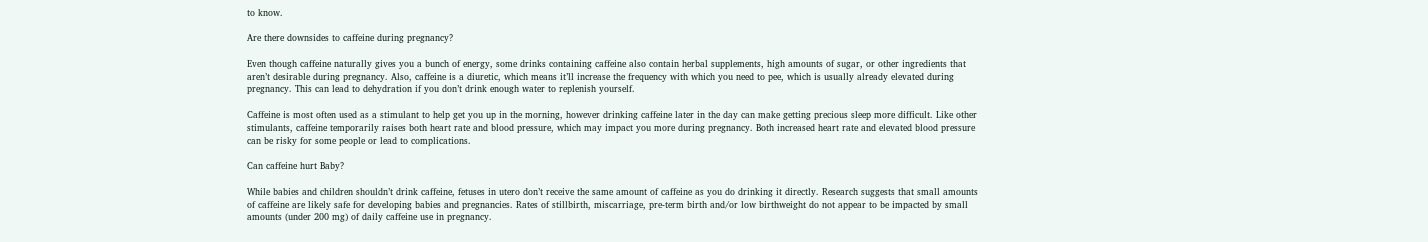to know.

Are there downsides to caffeine during pregnancy?

Even though caffeine naturally gives you a bunch of energy, some drinks containing caffeine also contain herbal supplements, high amounts of sugar, or other ingredients that aren’t desirable during pregnancy. Also, caffeine is a diuretic, which means it’ll increase the frequency with which you need to pee, which is usually already elevated during pregnancy. This can lead to dehydration if you don’t drink enough water to replenish yourself.

Caffeine is most often used as a stimulant to help get you up in the morning, however drinking caffeine later in the day can make getting precious sleep more difficult. Like other stimulants, caffeine temporarily raises both heart rate and blood pressure, which may impact you more during pregnancy. Both increased heart rate and elevated blood pressure can be risky for some people or lead to complications.

Can caffeine hurt Baby?

While babies and children shouldn’t drink caffeine, fetuses in utero don’t receive the same amount of caffeine as you do drinking it directly. Research suggests that small amounts of caffeine are likely safe for developing babies and pregnancies. Rates of stillbirth, miscarriage, pre-term birth and/or low birthweight do not appear to be impacted by small amounts (under 200 mg) of daily caffeine use in pregnancy.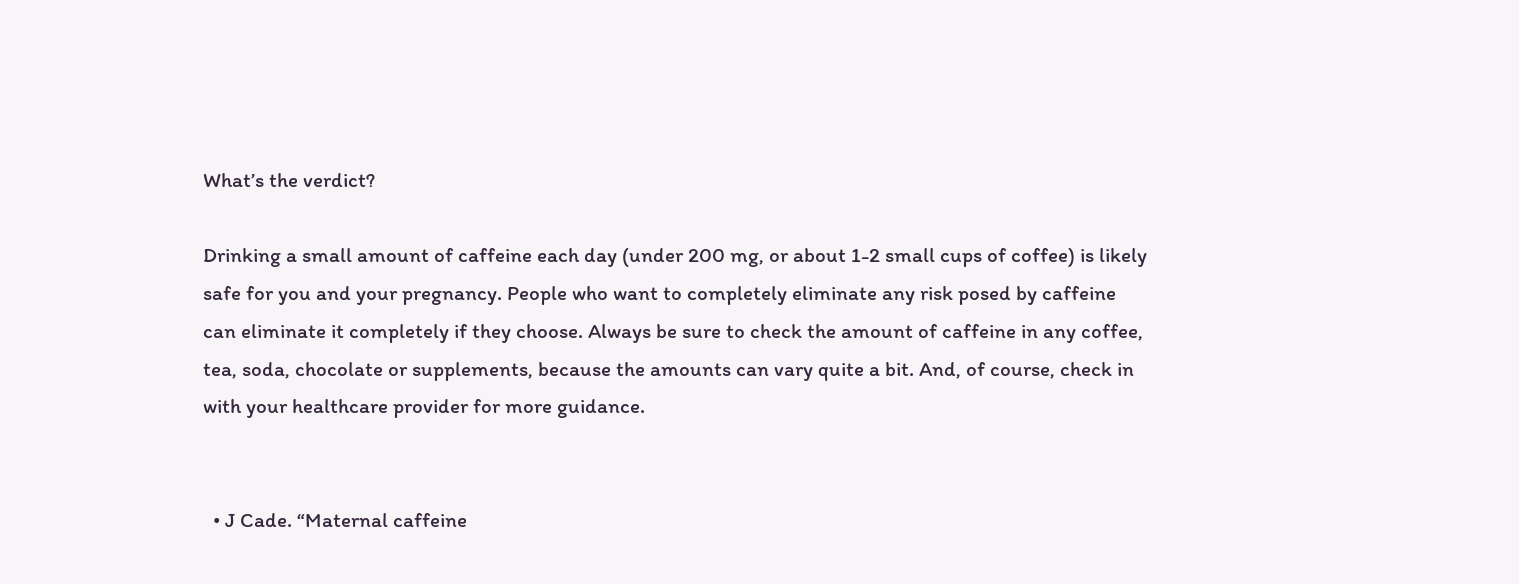What’s the verdict?

Drinking a small amount of caffeine each day (under 200 mg, or about 1-2 small cups of coffee) is likely safe for you and your pregnancy. People who want to completely eliminate any risk posed by caffeine can eliminate it completely if they choose. Always be sure to check the amount of caffeine in any coffee, tea, soda, chocolate or supplements, because the amounts can vary quite a bit. And, of course, check in with your healthcare provider for more guidance.


  • J Cade. “Maternal caffeine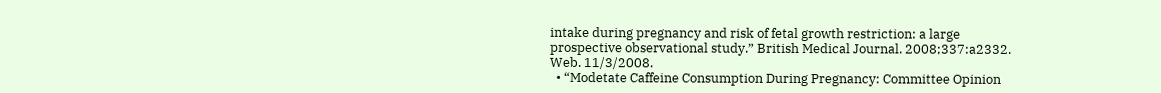intake during pregnancy and risk of fetal growth restriction: a large prospective observational study.” British Medical Journal. 2008;337:a2332. Web. 11/3/2008.
  • “Modetate Caffeine Consumption During Pregnancy: Committee Opinion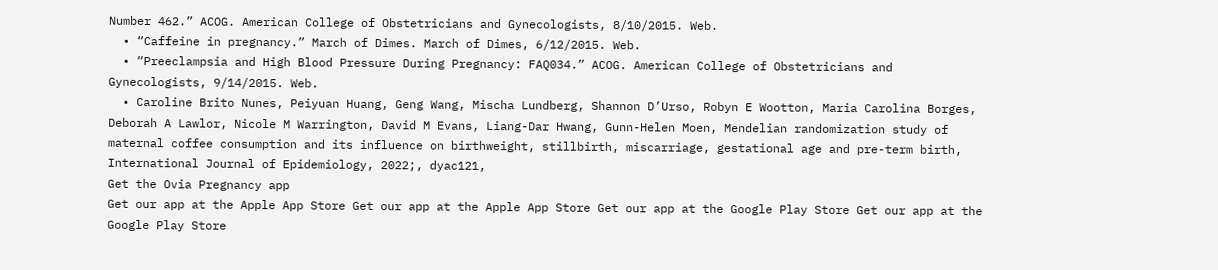Number 462.” ACOG. American College of Obstetricians and Gynecologists, 8/10/2015. Web.
  • “Caffeine in pregnancy.” March of Dimes. March of Dimes, 6/12/2015. Web.
  • “Preeclampsia and High Blood Pressure During Pregnancy: FAQ034.” ACOG. American College of Obstetricians and Gynecologists, 9/14/2015. Web.
  • Caroline Brito Nunes, Peiyuan Huang, Geng Wang, Mischa Lundberg, Shannon D’Urso, Robyn E Wootton, Maria Carolina Borges, Deborah A Lawlor, Nicole M Warrington, David M Evans, Liang-Dar Hwang, Gunn-Helen Moen, Mendelian randomization study of maternal coffee consumption and its influence on birthweight, stillbirth, miscarriage, gestational age and pre-term birth, International Journal of Epidemiology, 2022;, dyac121,
Get the Ovia Pregnancy app
Get our app at the Apple App Store Get our app at the Apple App Store Get our app at the Google Play Store Get our app at the Google Play Store